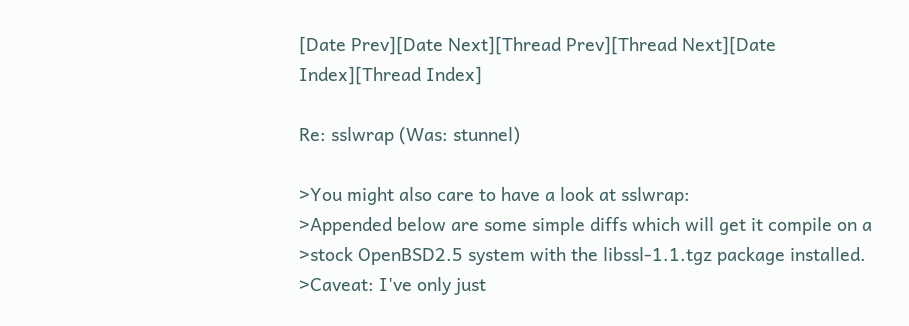[Date Prev][Date Next][Thread Prev][Thread Next][Date Index][Thread Index]

Re: sslwrap (Was: stunnel)

>You might also care to have a look at sslwrap:
>Appended below are some simple diffs which will get it compile on a
>stock OpenBSD2.5 system with the libssl-1.1.tgz package installed.
>Caveat: I've only just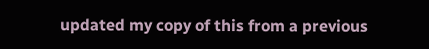updated my copy of this from a previous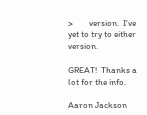>        version.  I've yet to try to either version.

GREAT!  Thanks a lot for the info.

Aaron Jackson